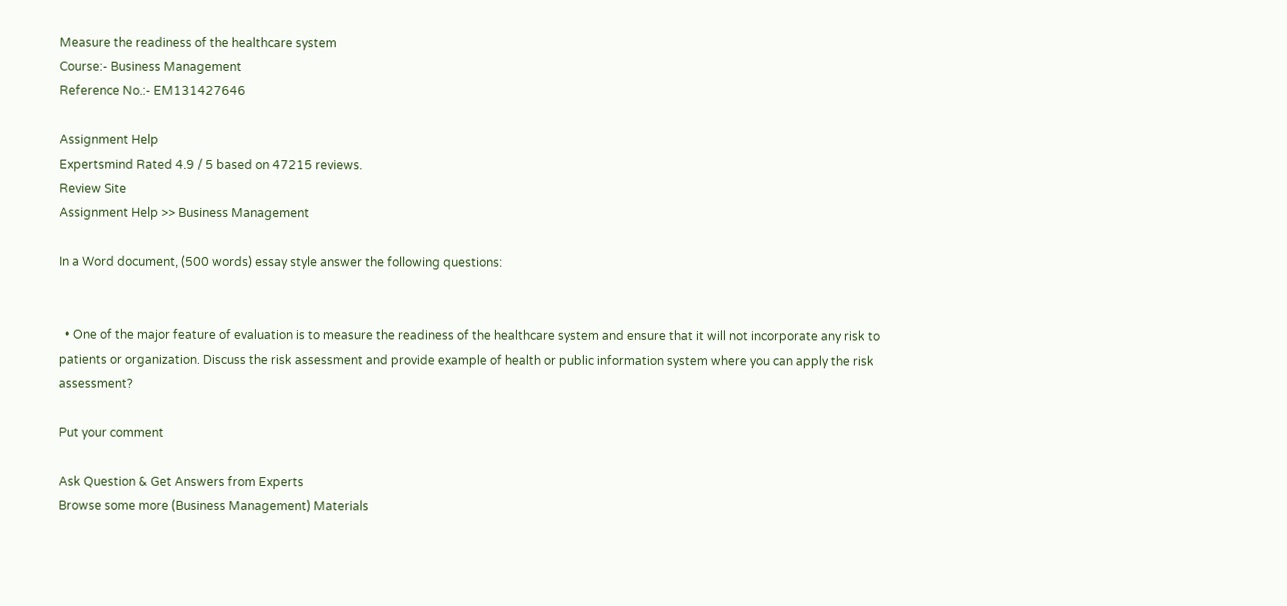Measure the readiness of the healthcare system
Course:- Business Management
Reference No.:- EM131427646

Assignment Help
Expertsmind Rated 4.9 / 5 based on 47215 reviews.
Review Site
Assignment Help >> Business Management

In a Word document, (500 words) essay style answer the following questions:


  • One of the major feature of evaluation is to measure the readiness of the healthcare system and ensure that it will not incorporate any risk to patients or organization. Discuss the risk assessment and provide example of health or public information system where you can apply the risk assessment?

Put your comment

Ask Question & Get Answers from Experts
Browse some more (Business Management) Materials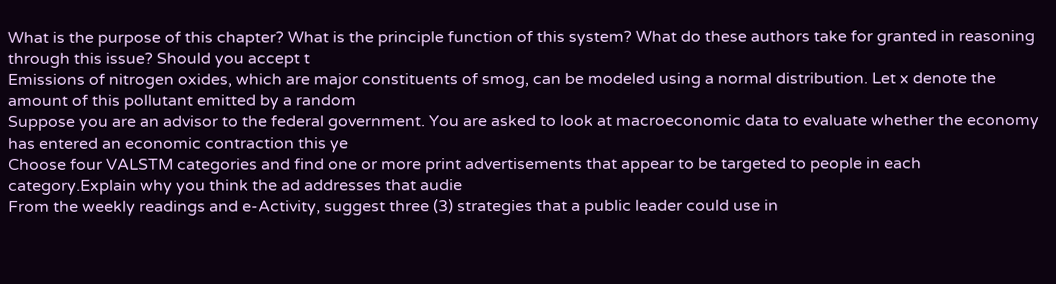What is the purpose of this chapter? What is the principle function of this system? What do these authors take for granted in reasoning through this issue? Should you accept t
Emissions of nitrogen oxides, which are major constituents of smog, can be modeled using a normal distribution. Let x denote the amount of this pollutant emitted by a random
Suppose you are an advisor to the federal government. You are asked to look at macroeconomic data to evaluate whether the economy has entered an economic contraction this ye
Choose four VALSTM categories and find one or more print advertisements that appear to be targeted to people in each category.Explain why you think the ad addresses that audie
From the weekly readings and e-Activity, suggest three (3) strategies that a public leader could use in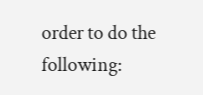order to do the following: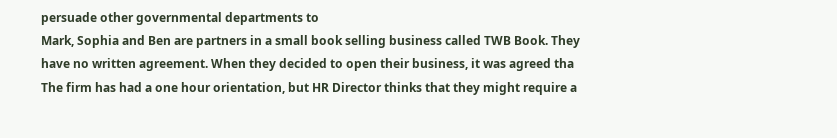persuade other governmental departments to
Mark, Sophia and Ben are partners in a small book selling business called TWB Book. They have no written agreement. When they decided to open their business, it was agreed tha
The firm has had a one hour orientation, but HR Director thinks that they might require a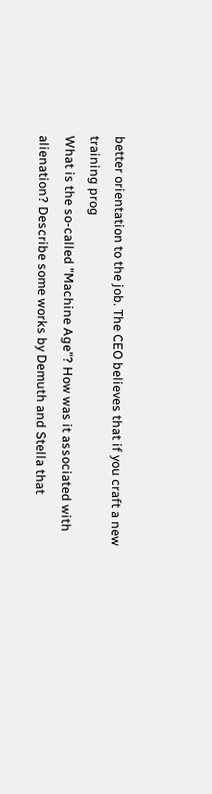better orientation to the job. The CEO believes that if you craft a new training prog
What is the so-called "Machine Age"? How was it associated with alienation? Describe some works by Demuth and Stella that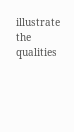illustrate the qualities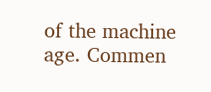of the machine age. Commen